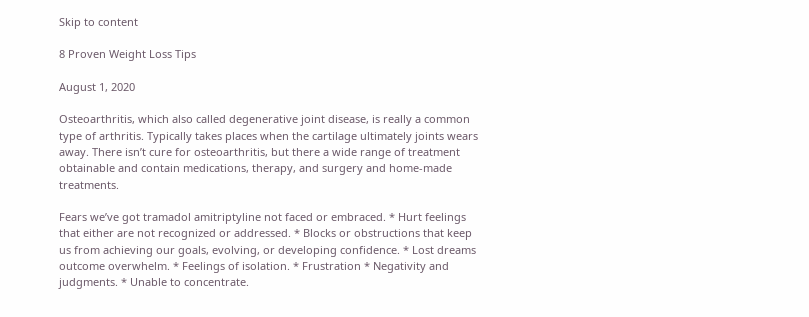Skip to content

8 Proven Weight Loss Tips

August 1, 2020

Osteoarthritis, which also called degenerative joint disease, is really a common type of arthritis. Typically takes places when the cartilage ultimately joints wears away. There isn’t cure for osteoarthritis, but there a wide range of treatment obtainable and contain medications, therapy, and surgery and home-made treatments.

Fears we’ve got tramadol amitriptyline not faced or embraced. * Hurt feelings that either are not recognized or addressed. * Blocks or obstructions that keep us from achieving our goals, evolving, or developing confidence. * Lost dreams outcome overwhelm. * Feelings of isolation. * Frustration * Negativity and judgments. * Unable to concentrate.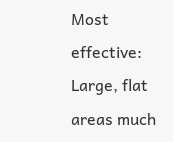Most effective: Large, flat areas much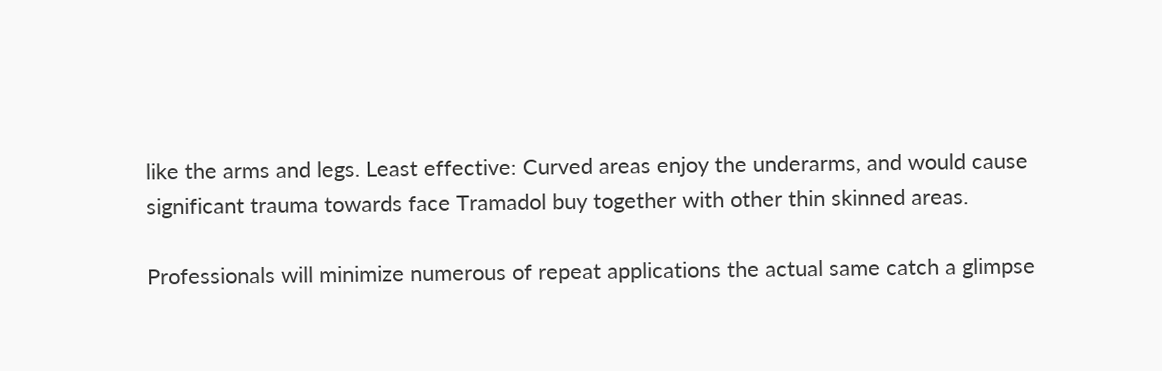like the arms and legs. Least effective: Curved areas enjoy the underarms, and would cause significant trauma towards face Tramadol buy together with other thin skinned areas.

Professionals will minimize numerous of repeat applications the actual same catch a glimpse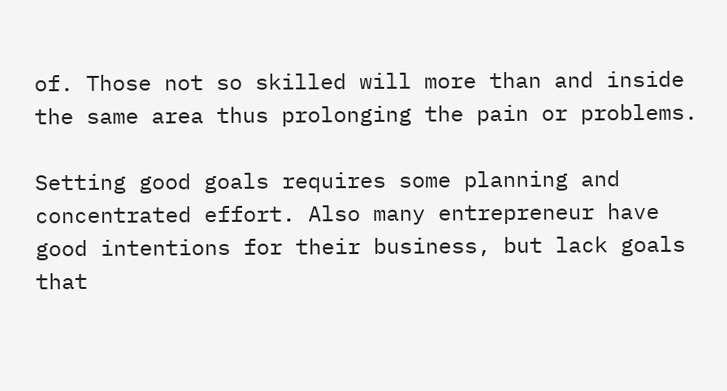of. Those not so skilled will more than and inside the same area thus prolonging the pain or problems.

Setting good goals requires some planning and concentrated effort. Also many entrepreneur have good intentions for their business, but lack goals that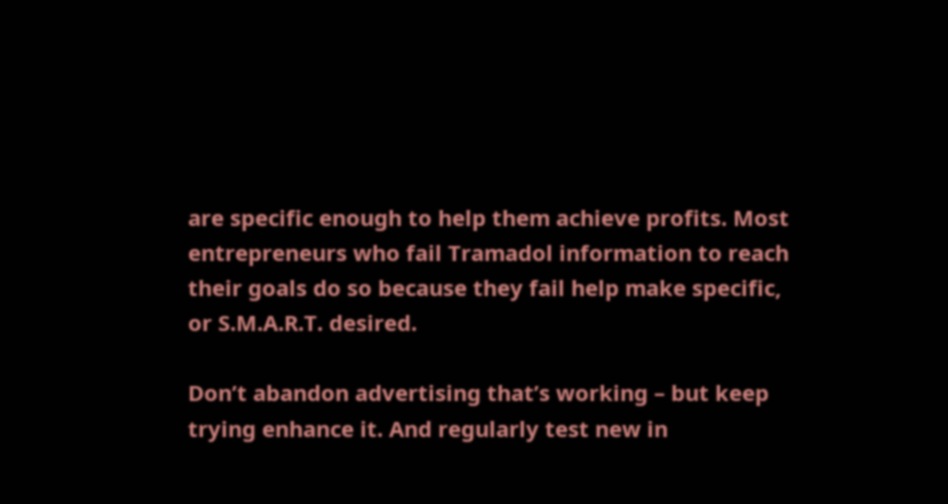are specific enough to help them achieve profits. Most entrepreneurs who fail Tramadol information to reach their goals do so because they fail help make specific, or S.M.A.R.T. desired.

Don’t abandon advertising that’s working – but keep trying enhance it. And regularly test new in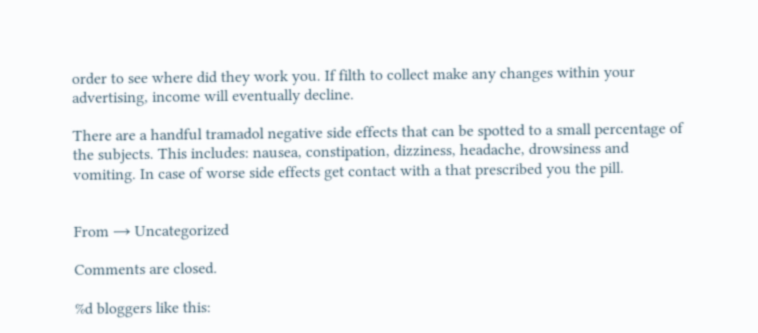order to see where did they work you. If filth to collect make any changes within your advertising, income will eventually decline.

There are a handful tramadol negative side effects that can be spotted to a small percentage of the subjects. This includes: nausea, constipation, dizziness, headache, drowsiness and vomiting. In case of worse side effects get contact with a that prescribed you the pill.


From → Uncategorized

Comments are closed.

%d bloggers like this: